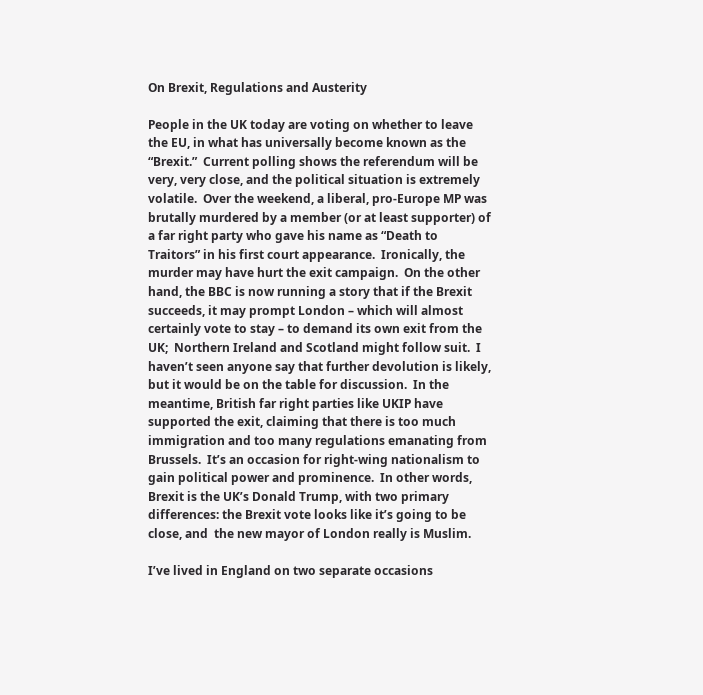On Brexit, Regulations and Austerity

People in the UK today are voting on whether to leave the EU, in what has universally become known as the “Brexit.”  Current polling shows the referendum will be very, very close, and the political situation is extremely volatile.  Over the weekend, a liberal, pro-Europe MP was brutally murdered by a member (or at least supporter) of a far right party who gave his name as “Death to Traitors” in his first court appearance.  Ironically, the murder may have hurt the exit campaign.  On the other hand, the BBC is now running a story that if the Brexit succeeds, it may prompt London – which will almost certainly vote to stay – to demand its own exit from the UK;  Northern Ireland and Scotland might follow suit.  I haven’t seen anyone say that further devolution is likely, but it would be on the table for discussion.  In the meantime, British far right parties like UKIP have supported the exit, claiming that there is too much immigration and too many regulations emanating from Brussels.  It’s an occasion for right-wing nationalism to gain political power and prominence.  In other words, Brexit is the UK’s Donald Trump, with two primary differences: the Brexit vote looks like it’s going to be close, and  the new mayor of London really is Muslim.

I’ve lived in England on two separate occasions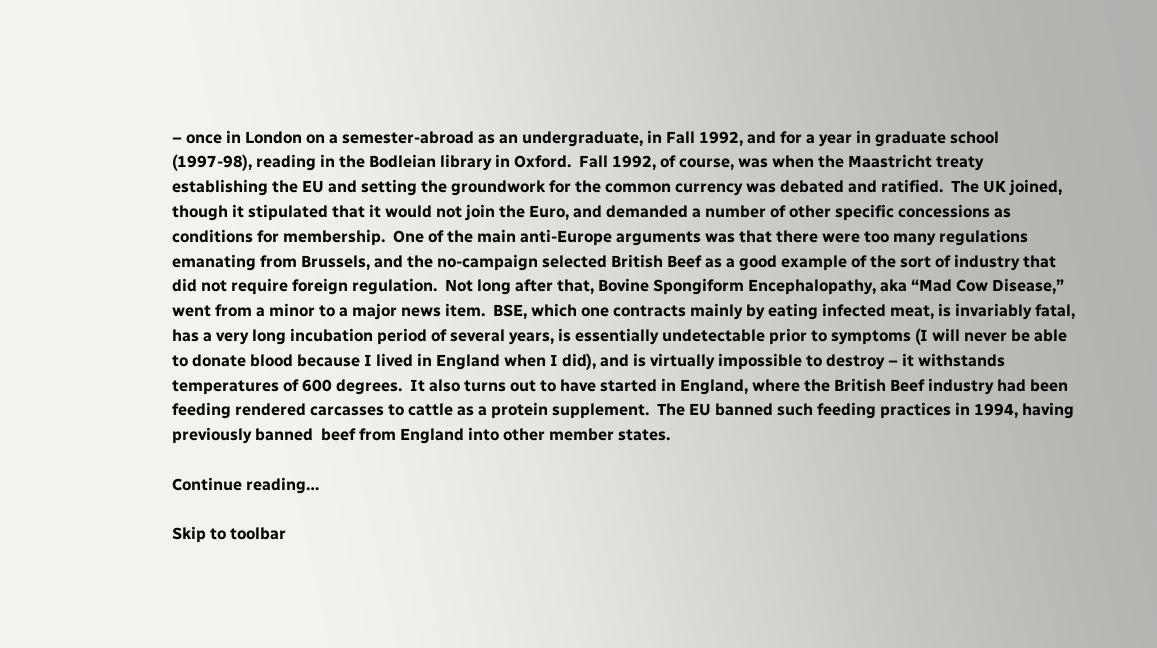– once in London on a semester-abroad as an undergraduate, in Fall 1992, and for a year in graduate school (1997-98), reading in the Bodleian library in Oxford.  Fall 1992, of course, was when the Maastricht treaty establishing the EU and setting the groundwork for the common currency was debated and ratified.  The UK joined, though it stipulated that it would not join the Euro, and demanded a number of other specific concessions as conditions for membership.  One of the main anti-Europe arguments was that there were too many regulations emanating from Brussels, and the no-campaign selected British Beef as a good example of the sort of industry that did not require foreign regulation.  Not long after that, Bovine Spongiform Encephalopathy, aka “Mad Cow Disease,” went from a minor to a major news item.  BSE, which one contracts mainly by eating infected meat, is invariably fatal, has a very long incubation period of several years, is essentially undetectable prior to symptoms (I will never be able to donate blood because I lived in England when I did), and is virtually impossible to destroy – it withstands temperatures of 600 degrees.  It also turns out to have started in England, where the British Beef industry had been feeding rendered carcasses to cattle as a protein supplement.  The EU banned such feeding practices in 1994, having previously banned  beef from England into other member states.

Continue reading…

Skip to toolbar